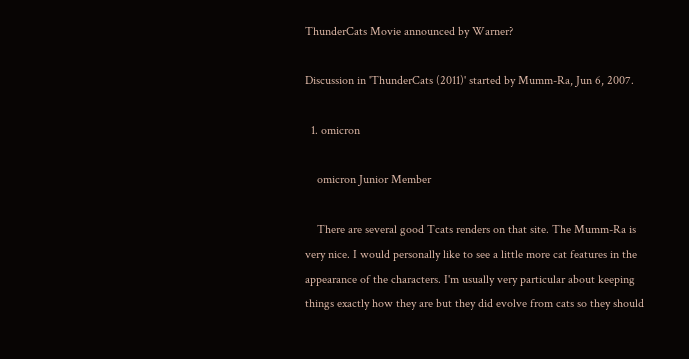ThunderCats Movie announced by Warner?

Discussion in 'ThunderCats (2011)' started by Mumm-Ra, Jun 6, 2007.

  1. omicron

    omicron Junior Member

    There are several good Tcats renders on that site. The Mumm-Ra is very nice. I would personally like to see a little more cat features in the appearance of the characters. I'm usually very particular about keeping things exactly how they are but they did evolve from cats so they should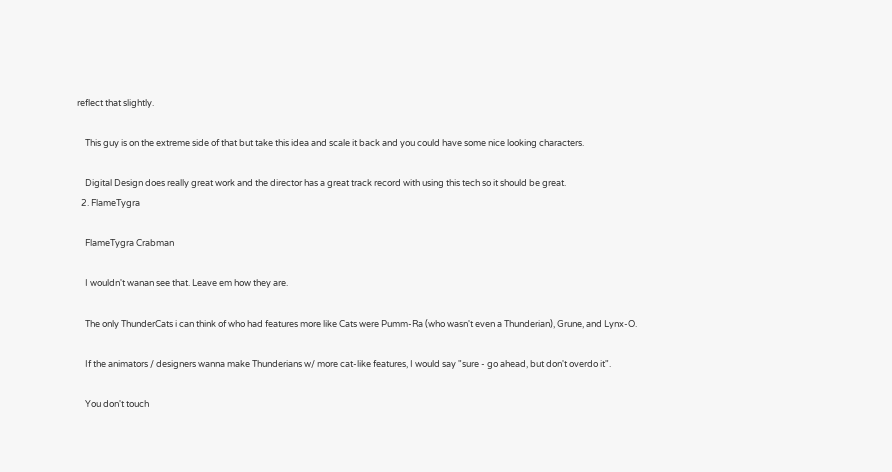reflect that slightly.

    This guy is on the extreme side of that but take this idea and scale it back and you could have some nice looking characters.

    Digital Design does really great work and the director has a great track record with using this tech so it should be great.
  2. FlameTygra

    FlameTygra Crabman

    I wouldn't wanan see that. Leave em how they are.

    The only ThunderCats i can think of who had features more like Cats were Pumm-Ra (who wasn't even a Thunderian), Grune, and Lynx-O.

    If the animators / designers wanna make Thunderians w/ more cat-like features, I would say "sure - go ahead, but don't overdo it".

    You don't touch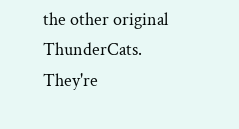the other original ThunderCats. They're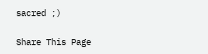sacred ;)

Share This Page